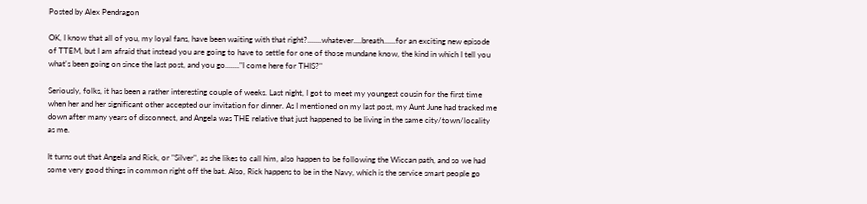Posted by Alex Pendragon

OK, I know that all of you, my loyal fans, have been waiting with that right?.......whatever....breath......for an exciting new episode of TTEM, but I am afraid that instead you are going to have to settle for one of those mundane know, the kind in which I tell you what's been going on since the last post, and you go......."I come here for THIS?"

Seriously, folks, it has been a rather interesting couple of weeks. Last night, I got to meet my youngest cousin for the first time when her and her significant other accepted our invitation for dinner. As I mentioned on my last post, my Aunt June had tracked me down after many years of disconnect, and Angela was THE relative that just happened to be living in the same city/town/locality as me.

It turns out that Angela and Rick, or "Silver", as she likes to call him, also happen to be following the Wiccan path, and so we had some very good things in common right off the bat. Also, Rick happens to be in the Navy, which is the service smart people go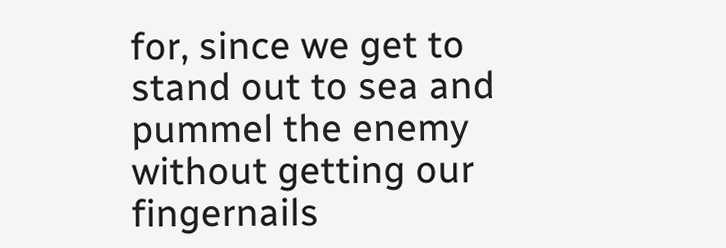for, since we get to stand out to sea and pummel the enemy without getting our fingernails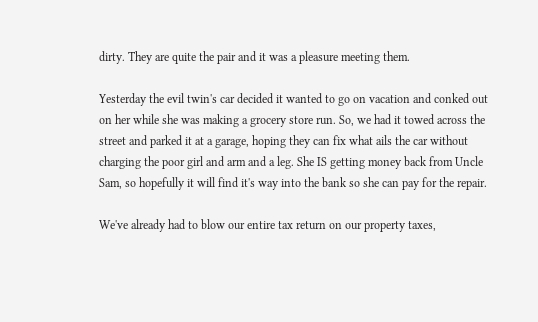dirty. They are quite the pair and it was a pleasure meeting them.

Yesterday the evil twin's car decided it wanted to go on vacation and conked out on her while she was making a grocery store run. So, we had it towed across the street and parked it at a garage, hoping they can fix what ails the car without charging the poor girl and arm and a leg. She IS getting money back from Uncle Sam, so hopefully it will find it's way into the bank so she can pay for the repair.

We've already had to blow our entire tax return on our property taxes,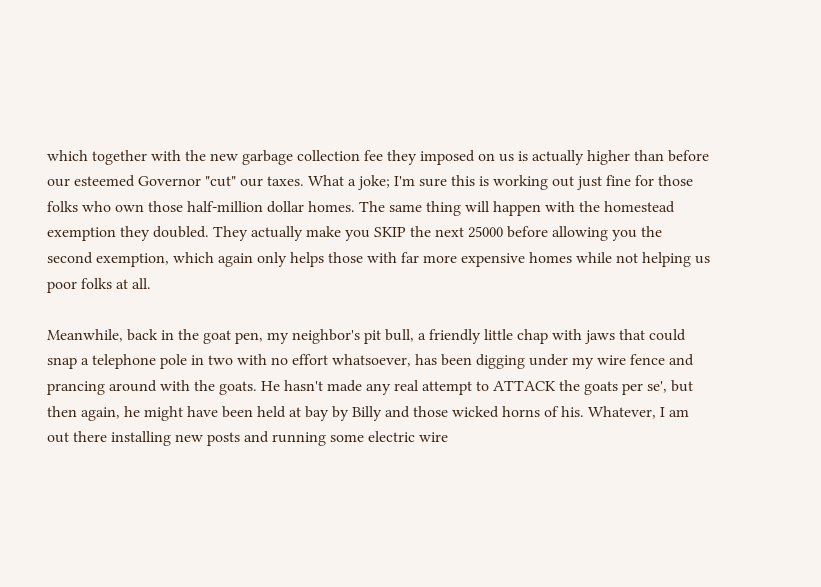which together with the new garbage collection fee they imposed on us is actually higher than before our esteemed Governor "cut" our taxes. What a joke; I'm sure this is working out just fine for those folks who own those half-million dollar homes. The same thing will happen with the homestead exemption they doubled. They actually make you SKIP the next 25000 before allowing you the second exemption, which again only helps those with far more expensive homes while not helping us poor folks at all.

Meanwhile, back in the goat pen, my neighbor's pit bull, a friendly little chap with jaws that could snap a telephone pole in two with no effort whatsoever, has been digging under my wire fence and prancing around with the goats. He hasn't made any real attempt to ATTACK the goats per se', but then again, he might have been held at bay by Billy and those wicked horns of his. Whatever, I am out there installing new posts and running some electric wire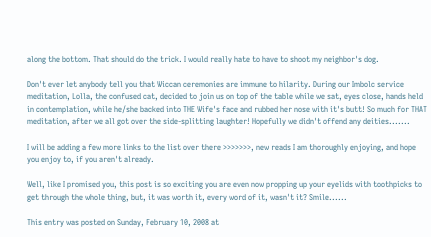along the bottom. That should do the trick. I would really hate to have to shoot my neighbor's dog.

Don't ever let anybody tell you that Wiccan ceremonies are immune to hilarity. During our Imbolc service meditation, Lolla, the confused cat, decided to join us on top of the table while we sat, eyes close, hands held in contemplation, while he/she backed into THE Wife's face and rubbed her nose with it's butt! So much for THAT meditation, after we all got over the side-splitting laughter! Hopefully we didn't offend any deities.......

I will be adding a few more links to the list over there >>>>>>>, new reads I am thoroughly enjoying, and hope you enjoy to, if you aren't already.

Well, like I promised you, this post is so exciting you are even now propping up your eyelids with toothpicks to get through the whole thing, but, it was worth it, every word of it, wasn't it? Smile......

This entry was posted on Sunday, February 10, 2008 at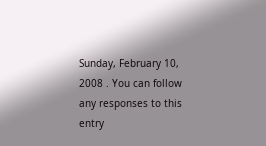Sunday, February 10, 2008 . You can follow any responses to this entry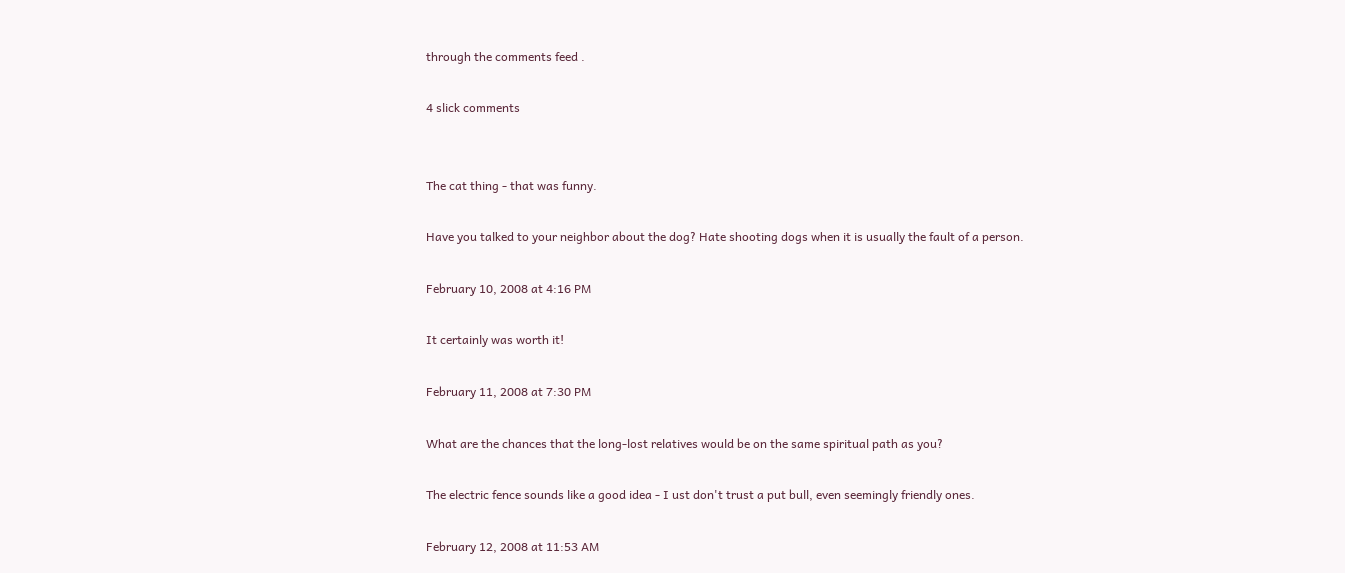through the comments feed .

4 slick comments


The cat thing - that was funny.

Have you talked to your neighbor about the dog? Hate shooting dogs when it is usually the fault of a person.

February 10, 2008 at 4:16 PM

It certainly was worth it!

February 11, 2008 at 7:30 PM

What are the chances that the long-lost relatives would be on the same spiritual path as you?

The electric fence sounds like a good idea - I ust don't trust a put bull, even seemingly friendly ones.

February 12, 2008 at 11:53 AM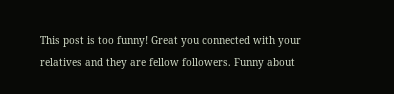This post is too funny! Great you connected with your relatives and they are fellow followers. Funny about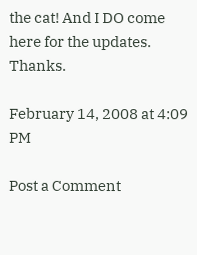the cat! And I DO come here for the updates. Thanks.

February 14, 2008 at 4:09 PM

Post a Comment